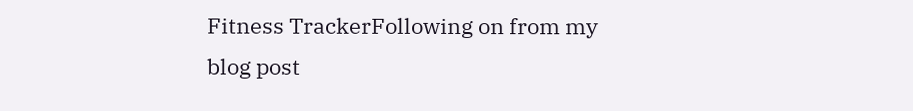Fitness TrackerFollowing on from my blog post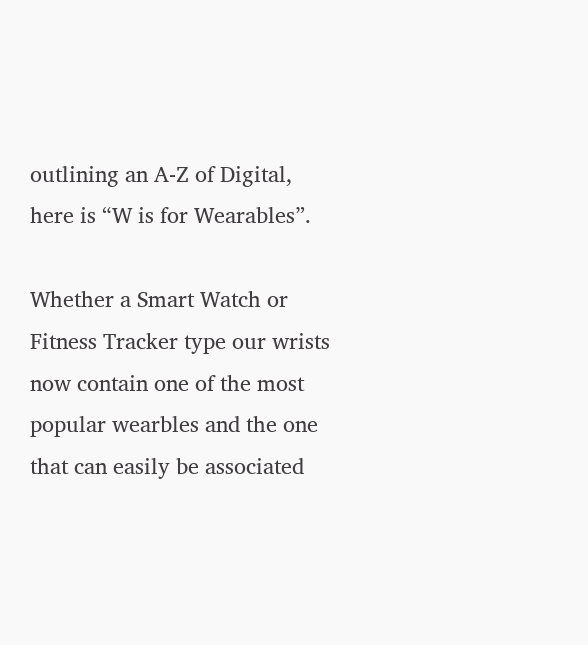outlining an A-Z of Digital, here is “W is for Wearables”.

Whether a Smart Watch or Fitness Tracker type our wrists now contain one of the most popular wearbles and the one that can easily be associated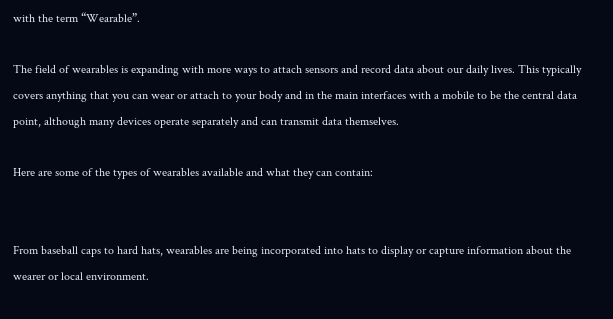with the term “Wearable”.

The field of wearables is expanding with more ways to attach sensors and record data about our daily lives. This typically covers anything that you can wear or attach to your body and in the main interfaces with a mobile to be the central data point, although many devices operate separately and can transmit data themselves.

Here are some of the types of wearables available and what they can contain:


From baseball caps to hard hats, wearables are being incorporated into hats to display or capture information about the wearer or local environment.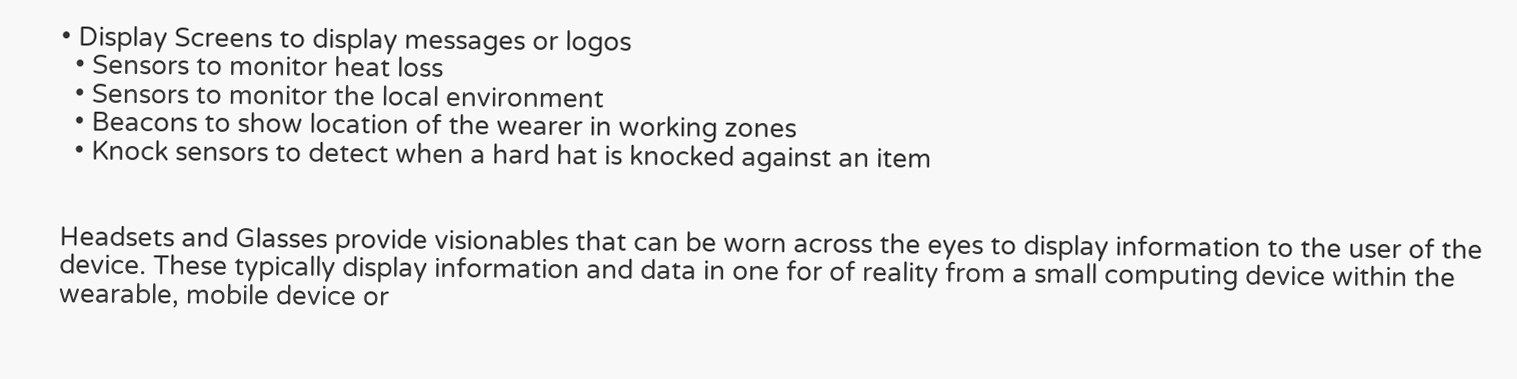• Display Screens to display messages or logos
  • Sensors to monitor heat loss
  • Sensors to monitor the local environment
  • Beacons to show location of the wearer in working zones
  • Knock sensors to detect when a hard hat is knocked against an item


Headsets and Glasses provide visionables that can be worn across the eyes to display information to the user of the device. These typically display information and data in one for of reality from a small computing device within the wearable, mobile device or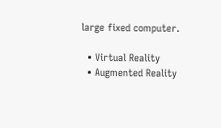large fixed computer.

  • Virtual Reality
  • Augmented Reality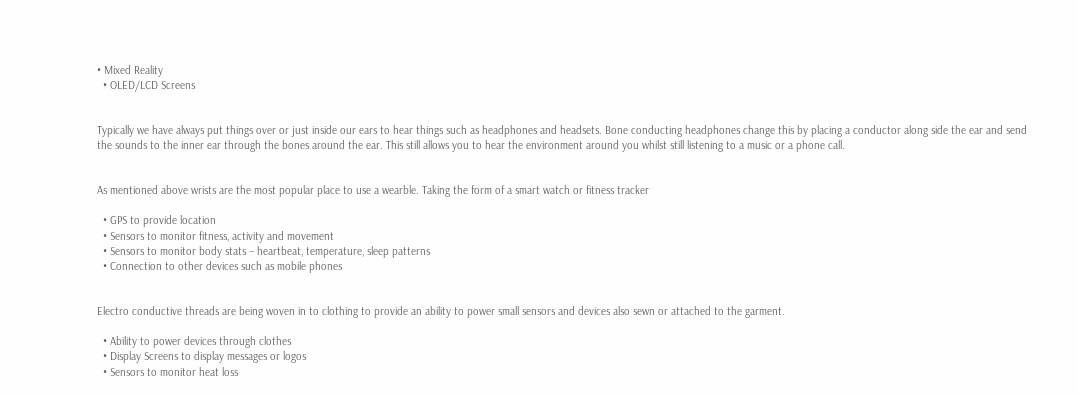• Mixed Reality
  • OLED/LCD Screens


Typically we have always put things over or just inside our ears to hear things such as headphones and headsets. Bone conducting headphones change this by placing a conductor along side the ear and send the sounds to the inner ear through the bones around the ear. This still allows you to hear the environment around you whilst still listening to a music or a phone call.


As mentioned above wrists are the most popular place to use a wearble. Taking the form of a smart watch or fitness tracker

  • GPS to provide location
  • Sensors to monitor fitness, activity and movement
  • Sensors to monitor body stats – heartbeat, temperature, sleep patterns
  • Connection to other devices such as mobile phones


Electro conductive threads are being woven in to clothing to provide an ability to power small sensors and devices also sewn or attached to the garment.

  • Ability to power devices through clothes
  • Display Screens to display messages or logos
  • Sensors to monitor heat loss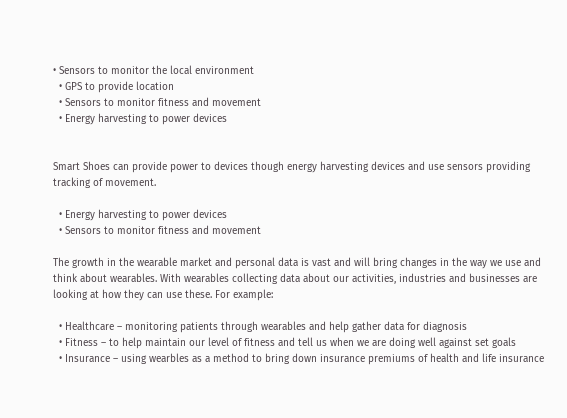• Sensors to monitor the local environment
  • GPS to provide location
  • Sensors to monitor fitness and movement
  • Energy harvesting to power devices


Smart Shoes can provide power to devices though energy harvesting devices and use sensors providing tracking of movement.

  • Energy harvesting to power devices
  • Sensors to monitor fitness and movement

The growth in the wearable market and personal data is vast and will bring changes in the way we use and think about wearables. With wearables collecting data about our activities, industries and businesses are looking at how they can use these. For example:

  • Healthcare – monitoring patients through wearables and help gather data for diagnosis
  • Fitness – to help maintain our level of fitness and tell us when we are doing well against set goals
  • Insurance – using wearbles as a method to bring down insurance premiums of health and life insurance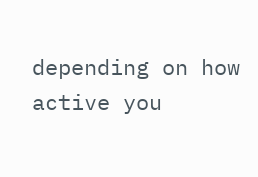depending on how active you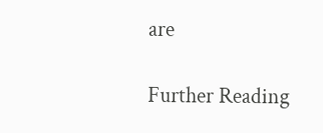are

Further Reading